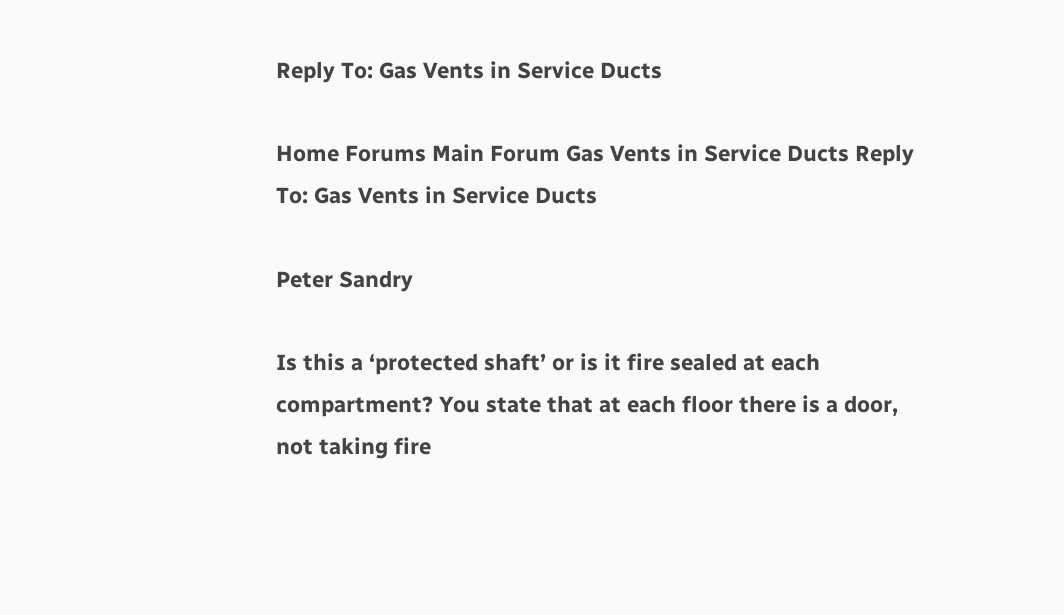Reply To: Gas Vents in Service Ducts

Home Forums Main Forum Gas Vents in Service Ducts Reply To: Gas Vents in Service Ducts

Peter Sandry

Is this a ‘protected shaft’ or is it fire sealed at each compartment? You state that at each floor there is a door, not taking fire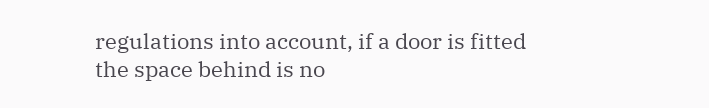regulations into account, if a door is fitted the space behind is no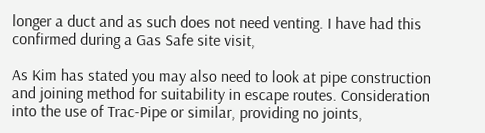longer a duct and as such does not need venting. I have had this confirmed during a Gas Safe site visit,

As Kim has stated you may also need to look at pipe construction and joining method for suitability in escape routes. Consideration into the use of Trac-Pipe or similar, providing no joints,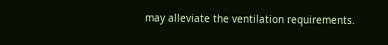may alleviate the ventilation requirements.